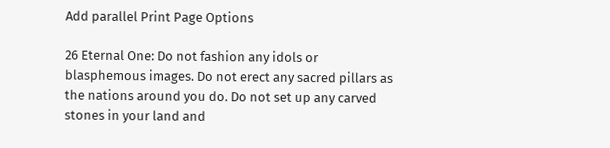Add parallel Print Page Options

26 Eternal One: Do not fashion any idols or blasphemous images. Do not erect any sacred pillars as the nations around you do. Do not set up any carved stones in your land and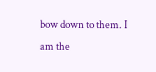bow down to them. I am the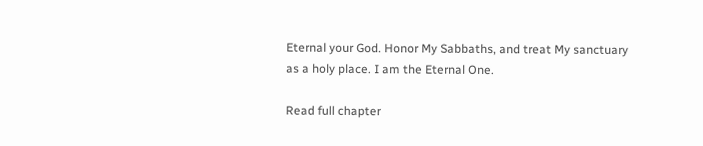Eternal your God. Honor My Sabbaths, and treat My sanctuary as a holy place. I am the Eternal One.

Read full chapter